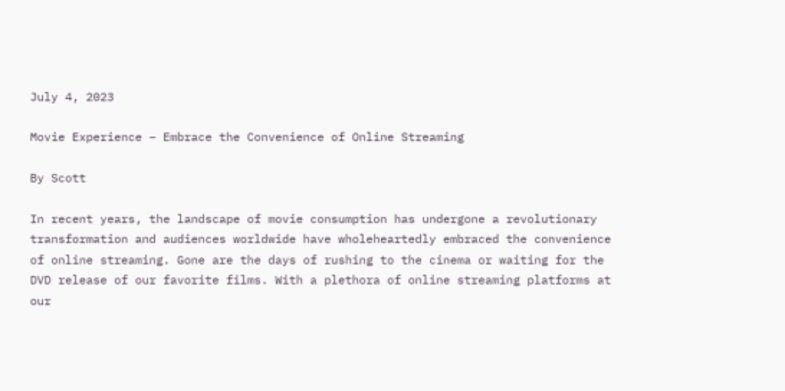July 4, 2023

Movie Experience – Embrace the Convenience of Online Streaming

By Scott

In recent years, the landscape of movie consumption has undergone a revolutionary transformation and audiences worldwide have wholeheartedly embraced the convenience of online streaming. Gone are the days of rushing to the cinema or waiting for the DVD release of our favorite films. With a plethora of online streaming platforms at our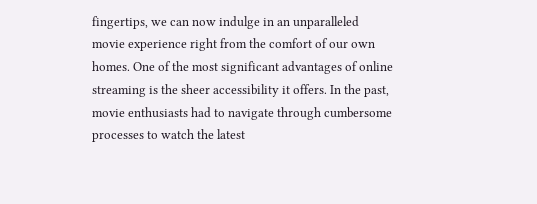fingertips, we can now indulge in an unparalleled movie experience right from the comfort of our own homes. One of the most significant advantages of online streaming is the sheer accessibility it offers. In the past, movie enthusiasts had to navigate through cumbersome processes to watch the latest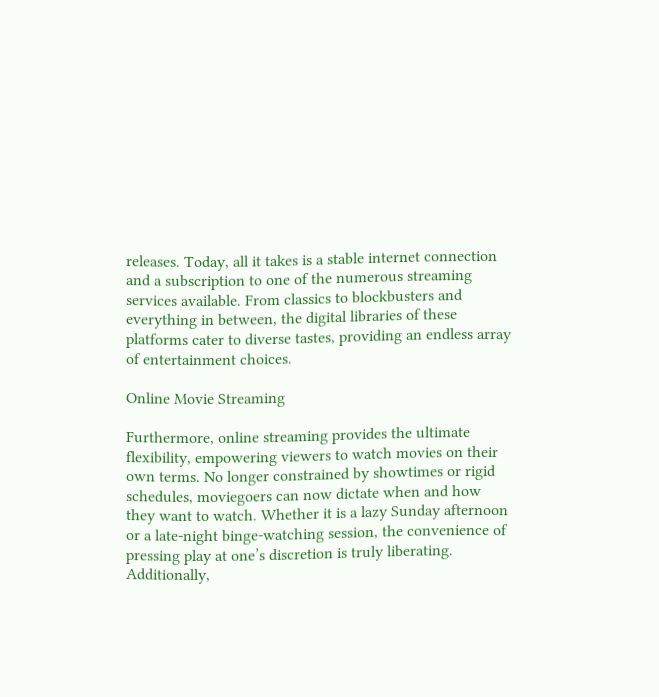releases. Today, all it takes is a stable internet connection and a subscription to one of the numerous streaming services available. From classics to blockbusters and everything in between, the digital libraries of these platforms cater to diverse tastes, providing an endless array of entertainment choices.

Online Movie Streaming

Furthermore, online streaming provides the ultimate flexibility, empowering viewers to watch movies on their own terms. No longer constrained by showtimes or rigid schedules, moviegoers can now dictate when and how they want to watch. Whether it is a lazy Sunday afternoon or a late-night binge-watching session, the convenience of pressing play at one’s discretion is truly liberating. Additionally,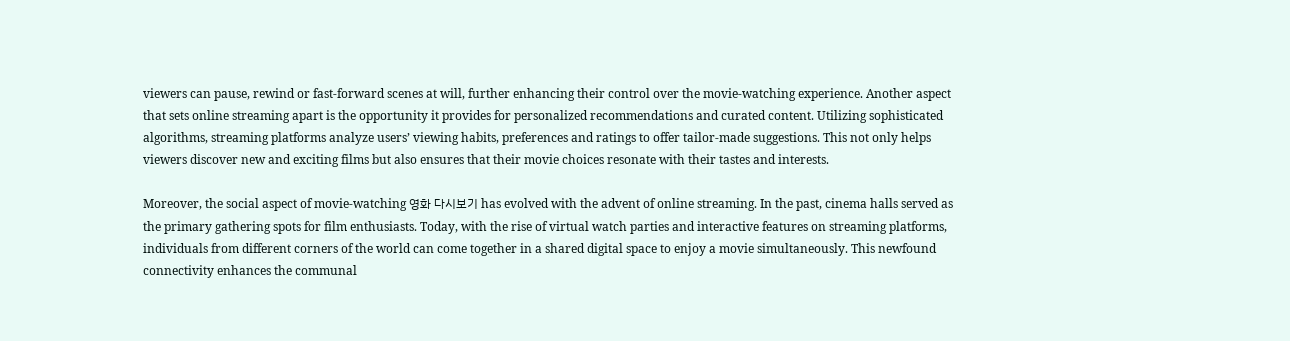viewers can pause, rewind or fast-forward scenes at will, further enhancing their control over the movie-watching experience. Another aspect that sets online streaming apart is the opportunity it provides for personalized recommendations and curated content. Utilizing sophisticated algorithms, streaming platforms analyze users’ viewing habits, preferences and ratings to offer tailor-made suggestions. This not only helps viewers discover new and exciting films but also ensures that their movie choices resonate with their tastes and interests.

Moreover, the social aspect of movie-watching 영화 다시보기 has evolved with the advent of online streaming. In the past, cinema halls served as the primary gathering spots for film enthusiasts. Today, with the rise of virtual watch parties and interactive features on streaming platforms, individuals from different corners of the world can come together in a shared digital space to enjoy a movie simultaneously. This newfound connectivity enhances the communal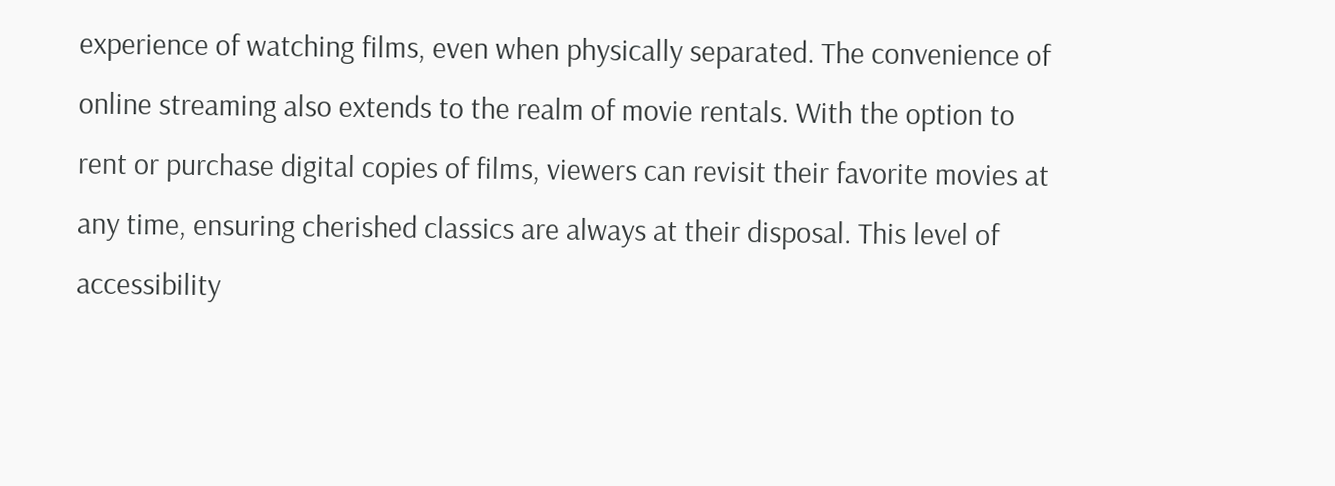experience of watching films, even when physically separated. The convenience of online streaming also extends to the realm of movie rentals. With the option to rent or purchase digital copies of films, viewers can revisit their favorite movies at any time, ensuring cherished classics are always at their disposal. This level of accessibility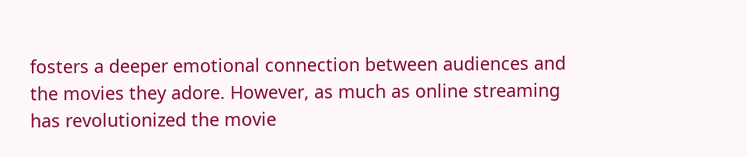fosters a deeper emotional connection between audiences and the movies they adore. However, as much as online streaming has revolutionized the movie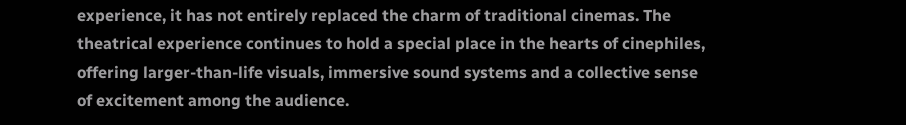experience, it has not entirely replaced the charm of traditional cinemas. The theatrical experience continues to hold a special place in the hearts of cinephiles, offering larger-than-life visuals, immersive sound systems and a collective sense of excitement among the audience.